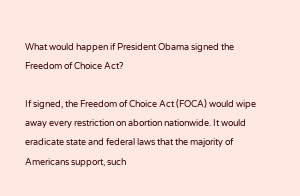What would happen if President Obama signed the Freedom of Choice Act?

If signed, the Freedom of Choice Act (FOCA) would wipe away every restriction on abortion nationwide. It would eradicate state and federal laws that the majority of Americans support, such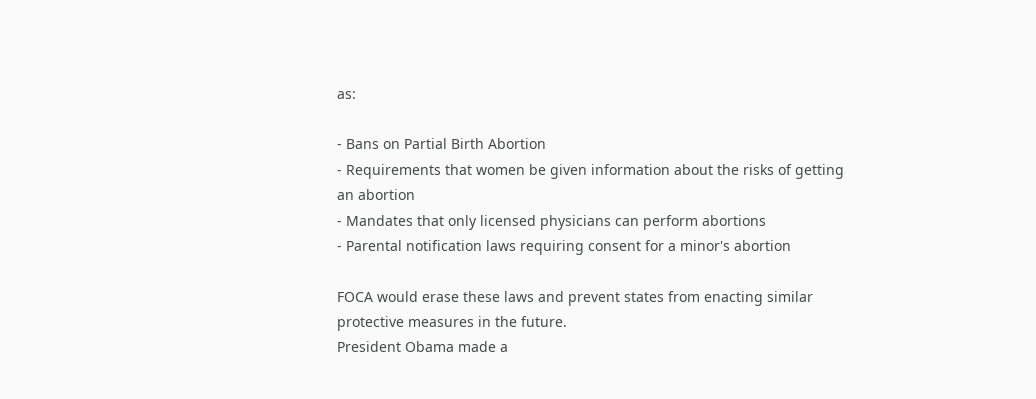as:

- Bans on Partial Birth Abortion
- Requirements that women be given information about the risks of getting an abortion
- Mandates that only licensed physicians can perform abortions
- Parental notification laws requiring consent for a minor's abortion

FOCA would erase these laws and prevent states from enacting similar protective measures in the future.
President Obama made a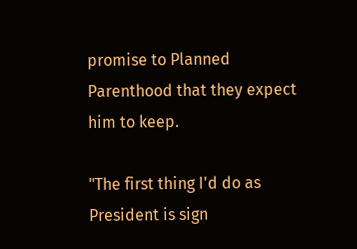promise to Planned Parenthood that they expect him to keep.

"The first thing I'd do as President is sign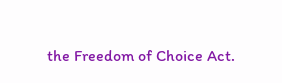the Freedom of Choice Act.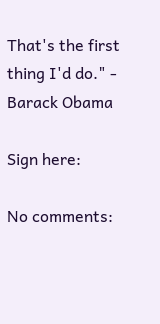That's the first thing I'd do." - Barack Obama

Sign here:

No comments: